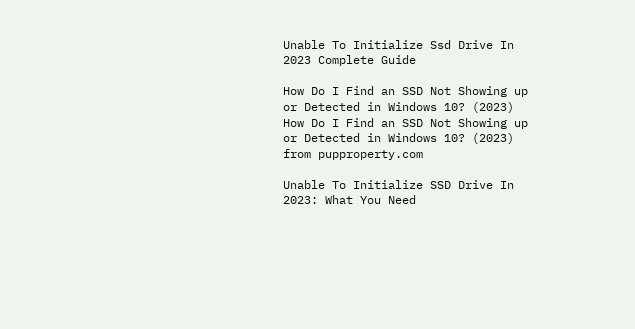Unable To Initialize Ssd Drive In 2023 Complete Guide

How Do I Find an SSD Not Showing up or Detected in Windows 10? (2023)
How Do I Find an SSD Not Showing up or Detected in Windows 10? (2023) from pupproperty.com

Unable To Initialize SSD Drive In 2023: What You Need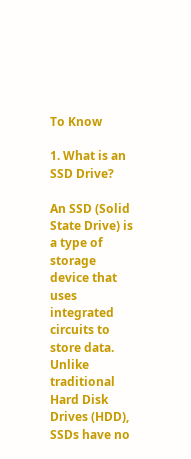To Know

1. What is an SSD Drive?

An SSD (Solid State Drive) is a type of storage device that uses integrated circuits to store data. Unlike traditional Hard Disk Drives (HDD), SSDs have no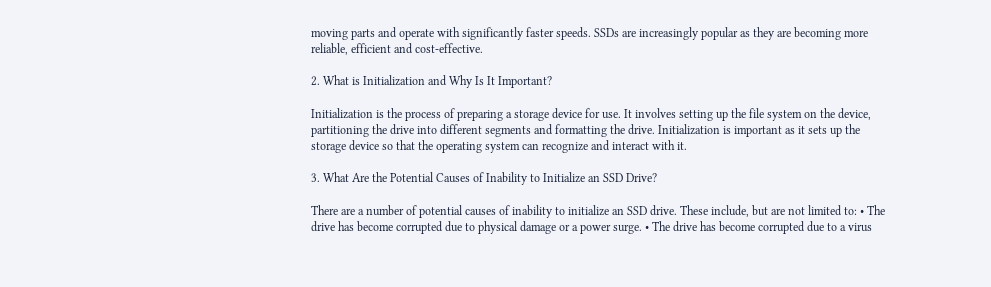moving parts and operate with significantly faster speeds. SSDs are increasingly popular as they are becoming more reliable, efficient and cost-effective.

2. What is Initialization and Why Is It Important?

Initialization is the process of preparing a storage device for use. It involves setting up the file system on the device, partitioning the drive into different segments and formatting the drive. Initialization is important as it sets up the storage device so that the operating system can recognize and interact with it.

3. What Are the Potential Causes of Inability to Initialize an SSD Drive?

There are a number of potential causes of inability to initialize an SSD drive. These include, but are not limited to: • The drive has become corrupted due to physical damage or a power surge. • The drive has become corrupted due to a virus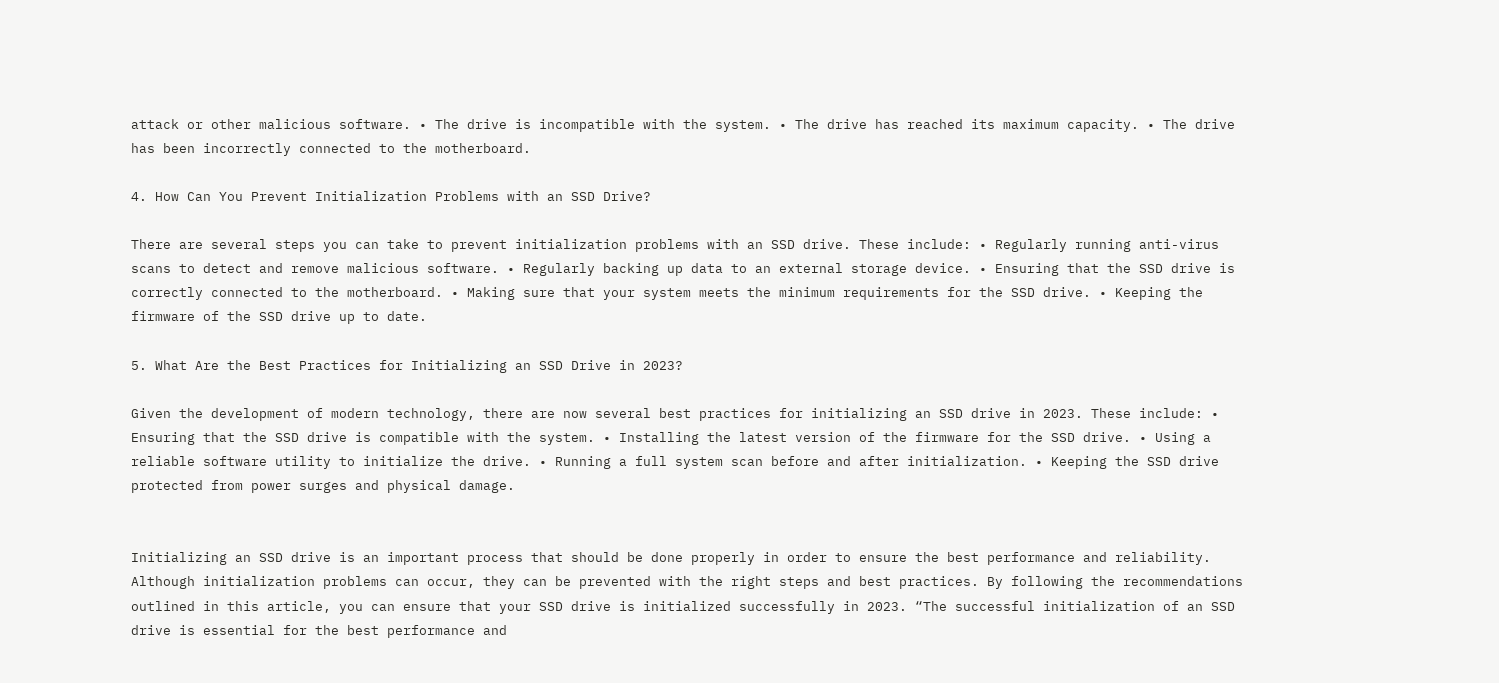attack or other malicious software. • The drive is incompatible with the system. • The drive has reached its maximum capacity. • The drive has been incorrectly connected to the motherboard.

4. How Can You Prevent Initialization Problems with an SSD Drive?

There are several steps you can take to prevent initialization problems with an SSD drive. These include: • Regularly running anti-virus scans to detect and remove malicious software. • Regularly backing up data to an external storage device. • Ensuring that the SSD drive is correctly connected to the motherboard. • Making sure that your system meets the minimum requirements for the SSD drive. • Keeping the firmware of the SSD drive up to date.

5. What Are the Best Practices for Initializing an SSD Drive in 2023?

Given the development of modern technology, there are now several best practices for initializing an SSD drive in 2023. These include: • Ensuring that the SSD drive is compatible with the system. • Installing the latest version of the firmware for the SSD drive. • Using a reliable software utility to initialize the drive. • Running a full system scan before and after initialization. • Keeping the SSD drive protected from power surges and physical damage.


Initializing an SSD drive is an important process that should be done properly in order to ensure the best performance and reliability. Although initialization problems can occur, they can be prevented with the right steps and best practices. By following the recommendations outlined in this article, you can ensure that your SSD drive is initialized successfully in 2023. “The successful initialization of an SSD drive is essential for the best performance and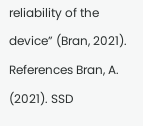reliability of the device” (Bran, 2021). References Bran, A. (2021). SSD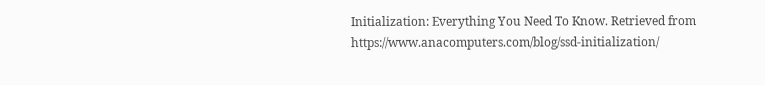Initialization: Everything You Need To Know. Retrieved from https://www.anacomputers.com/blog/ssd-initialization/